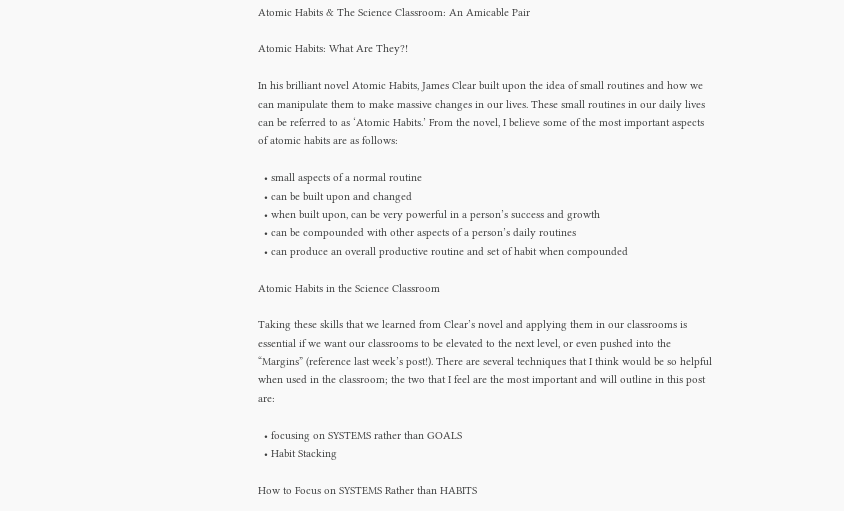Atomic Habits & The Science Classroom: An Amicable Pair

Atomic Habits: What Are They?!

In his brilliant novel Atomic Habits, James Clear built upon the idea of small routines and how we can manipulate them to make massive changes in our lives. These small routines in our daily lives can be referred to as ‘Atomic Habits.’ From the novel, I believe some of the most important aspects of atomic habits are as follows:

  • small aspects of a normal routine
  • can be built upon and changed
  • when built upon, can be very powerful in a person’s success and growth
  • can be compounded with other aspects of a person’s daily routines
  • can produce an overall productive routine and set of habit when compounded

Atomic Habits in the Science Classroom

Taking these skills that we learned from Clear’s novel and applying them in our classrooms is essential if we want our classrooms to be elevated to the next level, or even pushed into the “Margins” (reference last week’s post!). There are several techniques that I think would be so helpful when used in the classroom; the two that I feel are the most important and will outline in this post are:

  • focusing on SYSTEMS rather than GOALS
  • Habit Stacking

How to Focus on SYSTEMS Rather than HABITS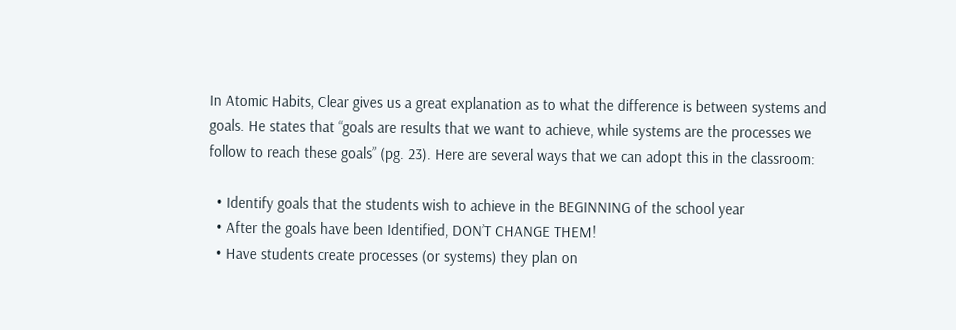In Atomic Habits, Clear gives us a great explanation as to what the difference is between systems and goals. He states that “goals are results that we want to achieve, while systems are the processes we follow to reach these goals” (pg. 23). Here are several ways that we can adopt this in the classroom:

  • Identify goals that the students wish to achieve in the BEGINNING of the school year
  • After the goals have been Identified, DON’T CHANGE THEM!
  • Have students create processes (or systems) they plan on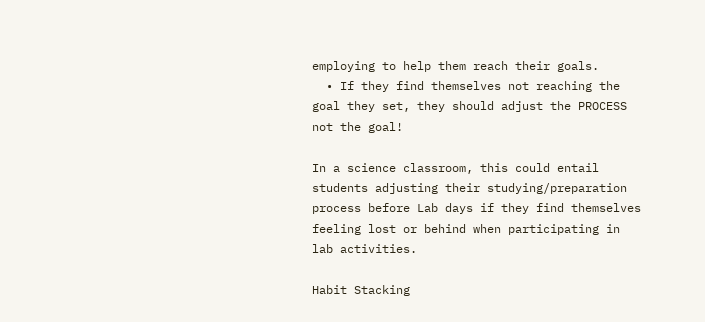employing to help them reach their goals.
  • If they find themselves not reaching the goal they set, they should adjust the PROCESS not the goal!

In a science classroom, this could entail students adjusting their studying/preparation process before Lab days if they find themselves feeling lost or behind when participating in lab activities.

Habit Stacking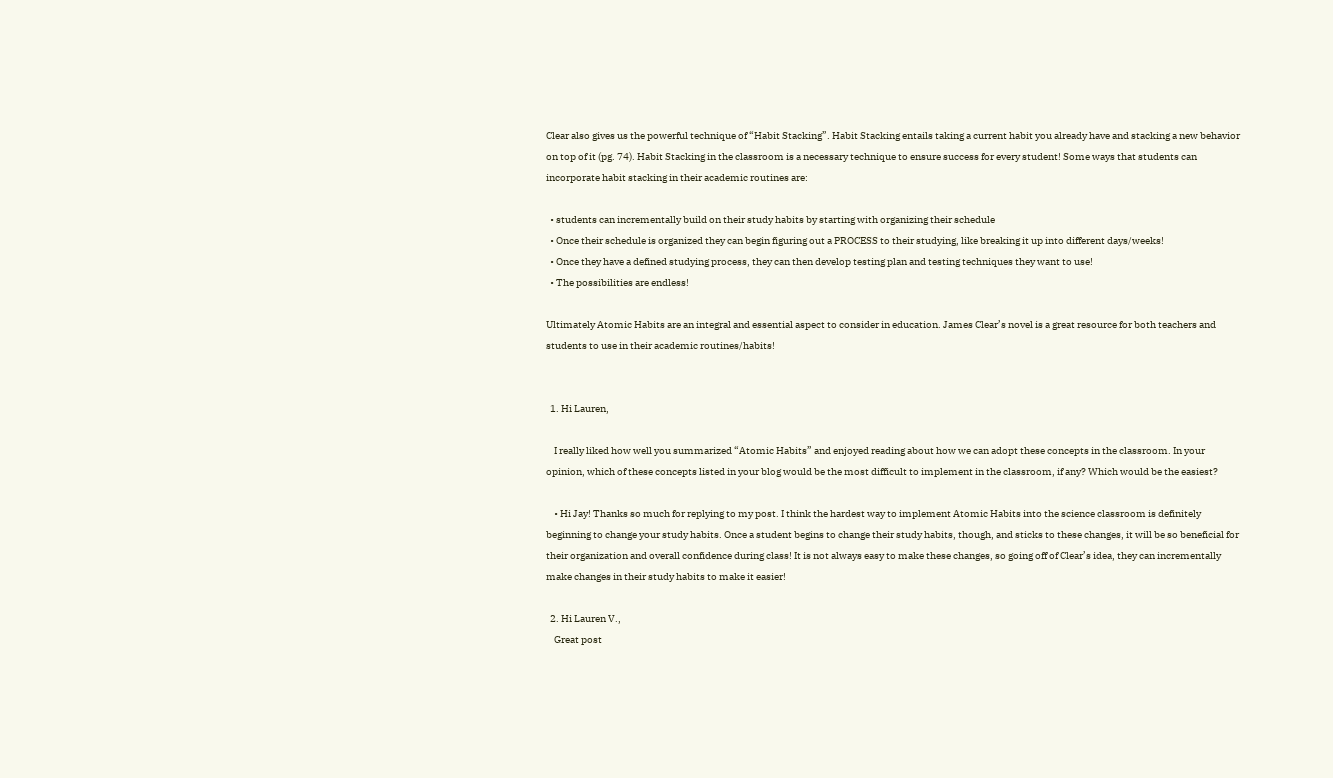Clear also gives us the powerful technique of “Habit Stacking”. Habit Stacking entails taking a current habit you already have and stacking a new behavior on top of it (pg. 74). Habit Stacking in the classroom is a necessary technique to ensure success for every student! Some ways that students can incorporate habit stacking in their academic routines are:

  • students can incrementally build on their study habits by starting with organizing their schedule
  • Once their schedule is organized they can begin figuring out a PROCESS to their studying, like breaking it up into different days/weeks!
  • Once they have a defined studying process, they can then develop testing plan and testing techniques they want to use!
  • The possibilities are endless!

Ultimately Atomic Habits are an integral and essential aspect to consider in education. James Clear’s novel is a great resource for both teachers and students to use in their academic routines/habits!


  1. Hi Lauren,

    I really liked how well you summarized “Atomic Habits” and enjoyed reading about how we can adopt these concepts in the classroom. In your opinion, which of these concepts listed in your blog would be the most difficult to implement in the classroom, if any? Which would be the easiest?

    • Hi Jay! Thanks so much for replying to my post. I think the hardest way to implement Atomic Habits into the science classroom is definitely beginning to change your study habits. Once a student begins to change their study habits, though, and sticks to these changes, it will be so beneficial for their organization and overall confidence during class! It is not always easy to make these changes, so going off of Clear’s idea, they can incrementally make changes in their study habits to make it easier!

  2. Hi Lauren V.,
    Great post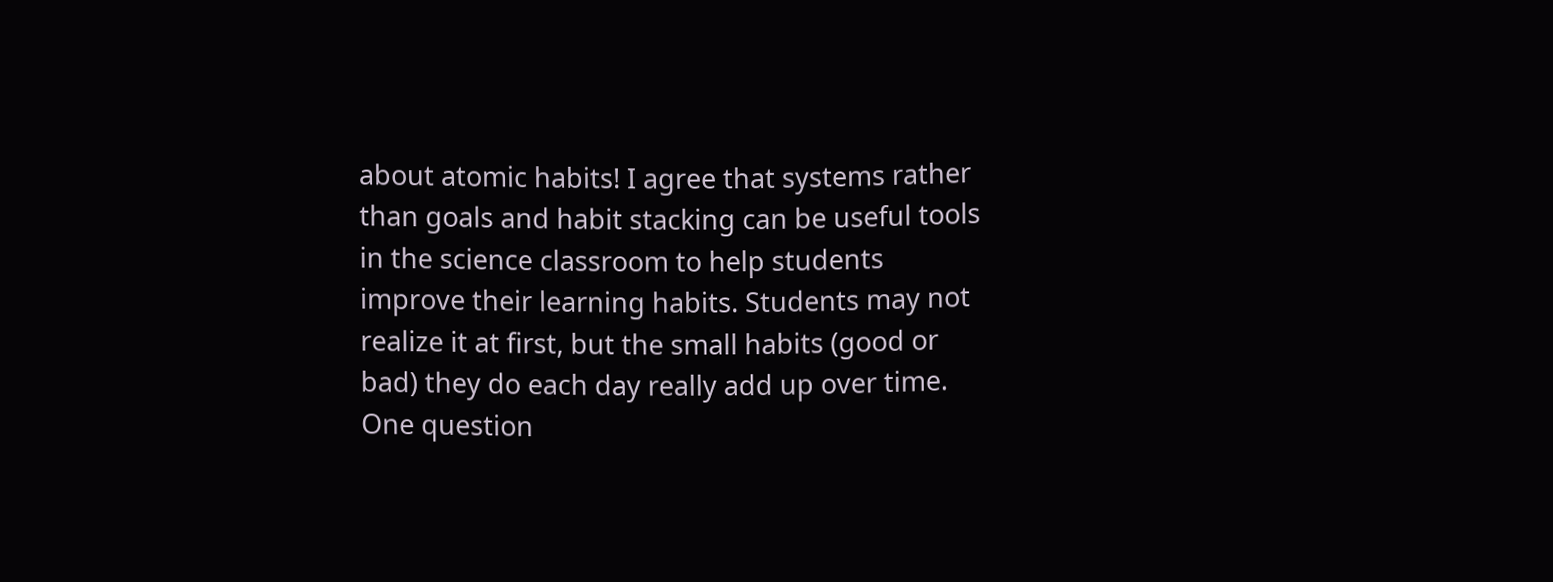about atomic habits! I agree that systems rather than goals and habit stacking can be useful tools in the science classroom to help students improve their learning habits. Students may not realize it at first, but the small habits (good or bad) they do each day really add up over time. One question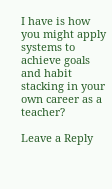I have is how you might apply systems to achieve goals and habit stacking in your own career as a teacher?

Leave a Reply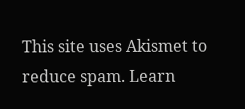This site uses Akismet to reduce spam. Learn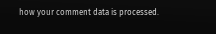how your comment data is processed.